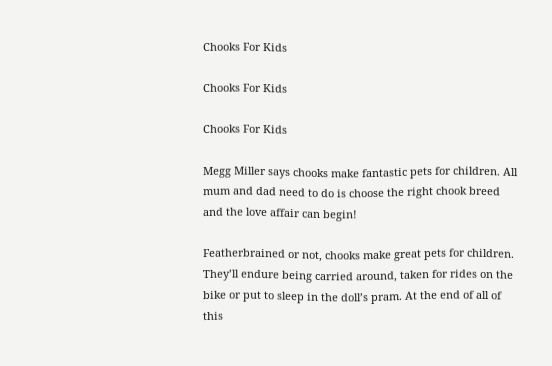Chooks For Kids

Chooks For Kids

Chooks For Kids

Megg Miller says chooks make fantastic pets for children. All mum and dad need to do is choose the right chook breed and the love affair can begin!

Featherbrained or not, chooks make great pets for children. They’ll endure being carried around, taken for rides on the bike or put to sleep in the doll’s pram. At the end of all of this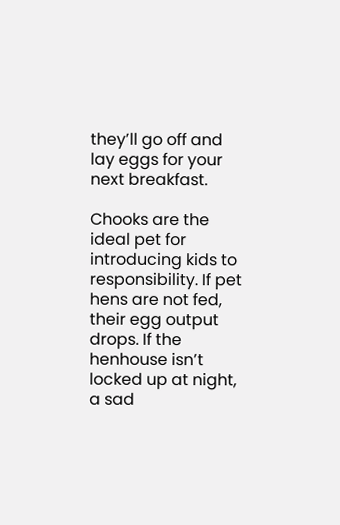they’ll go off and lay eggs for your next breakfast.

Chooks are the ideal pet for introducing kids to responsibility. If pet hens are not fed, their egg output drops. If the henhouse isn’t locked up at night, a sad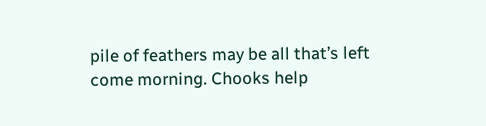pile of feathers may be all that’s left come morning. Chooks help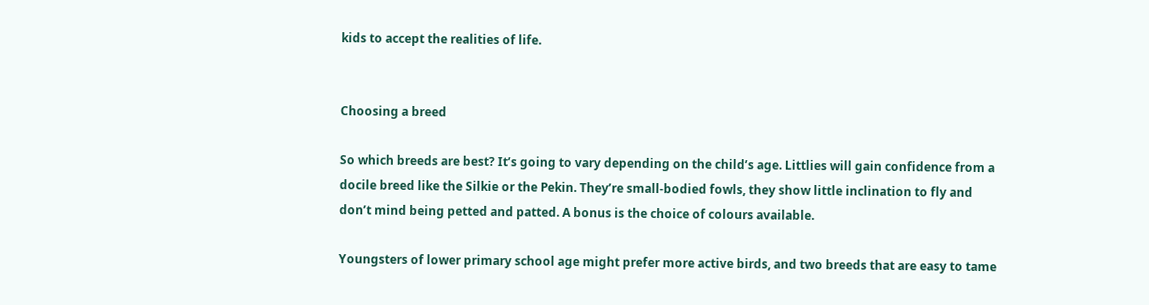kids to accept the realities of life.


Choosing a breed

So which breeds are best? It’s going to vary depending on the child’s age. Littlies will gain confidence from a docile breed like the Silkie or the Pekin. They’re small-bodied fowls, they show little inclination to fly and don’t mind being petted and patted. A bonus is the choice of colours available.

Youngsters of lower primary school age might prefer more active birds, and two breeds that are easy to tame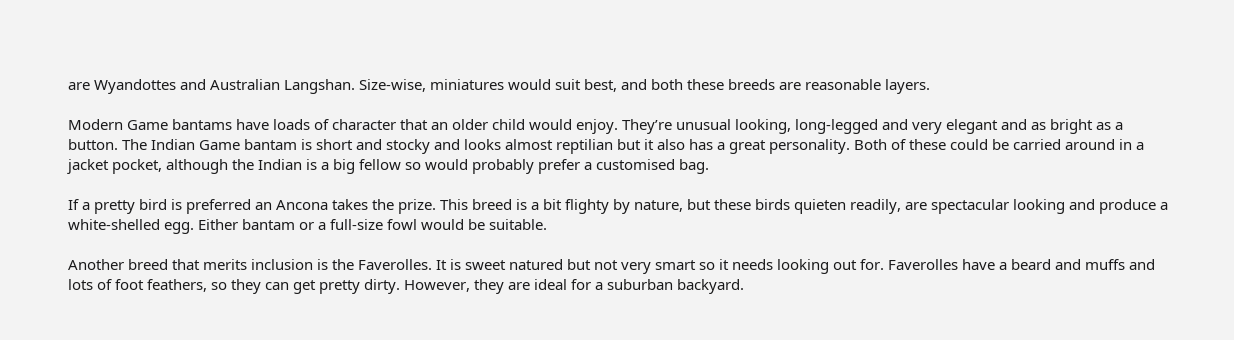are Wyandottes and Australian Langshan. Size-wise, miniatures would suit best, and both these breeds are reasonable layers.

Modern Game bantams have loads of character that an older child would enjoy. They’re unusual looking, long-legged and very elegant and as bright as a button. The Indian Game bantam is short and stocky and looks almost reptilian but it also has a great personality. Both of these could be carried around in a jacket pocket, although the Indian is a big fellow so would probably prefer a customised bag.

If a pretty bird is preferred an Ancona takes the prize. This breed is a bit flighty by nature, but these birds quieten readily, are spectacular looking and produce a white-shelled egg. Either bantam or a full-size fowl would be suitable.

Another breed that merits inclusion is the Faverolles. It is sweet natured but not very smart so it needs looking out for. Faverolles have a beard and muffs and lots of foot feathers, so they can get pretty dirty. However, they are ideal for a suburban backyard.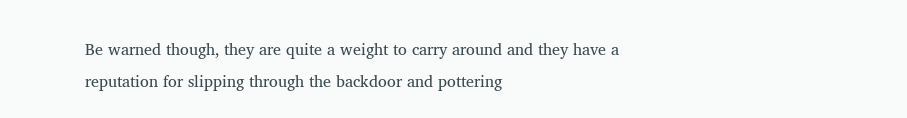Be warned though, they are quite a weight to carry around and they have a reputation for slipping through the backdoor and pottering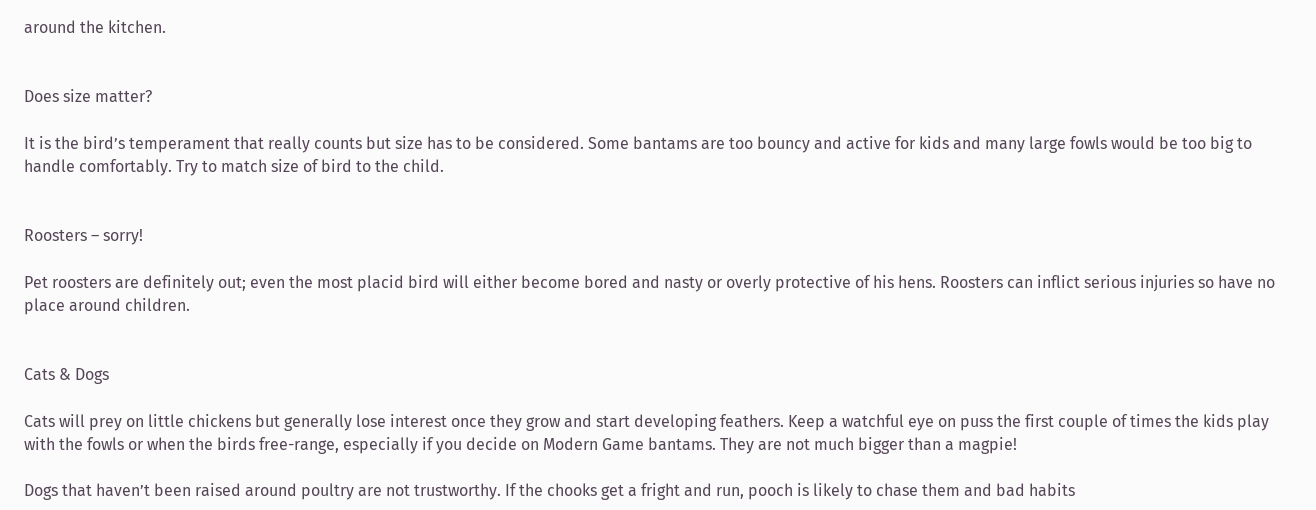around the kitchen.


Does size matter?

It is the bird’s temperament that really counts but size has to be considered. Some bantams are too bouncy and active for kids and many large fowls would be too big to handle comfortably. Try to match size of bird to the child.


Roosters – sorry!

Pet roosters are definitely out; even the most placid bird will either become bored and nasty or overly protective of his hens. Roosters can inflict serious injuries so have no place around children.


Cats & Dogs

Cats will prey on little chickens but generally lose interest once they grow and start developing feathers. Keep a watchful eye on puss the first couple of times the kids play with the fowls or when the birds free-range, especially if you decide on Modern Game bantams. They are not much bigger than a magpie!

Dogs that haven’t been raised around poultry are not trustworthy. If the chooks get a fright and run, pooch is likely to chase them and bad habits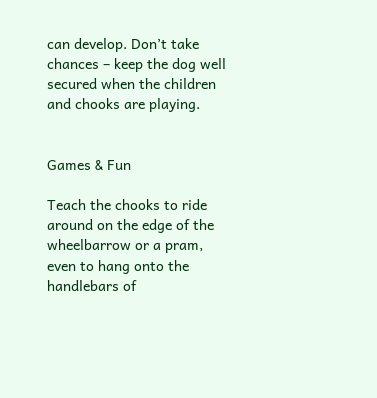can develop. Don’t take chances – keep the dog well secured when the children and chooks are playing.


Games & Fun

Teach the chooks to ride around on the edge of the wheelbarrow or a pram, even to hang onto the handlebars of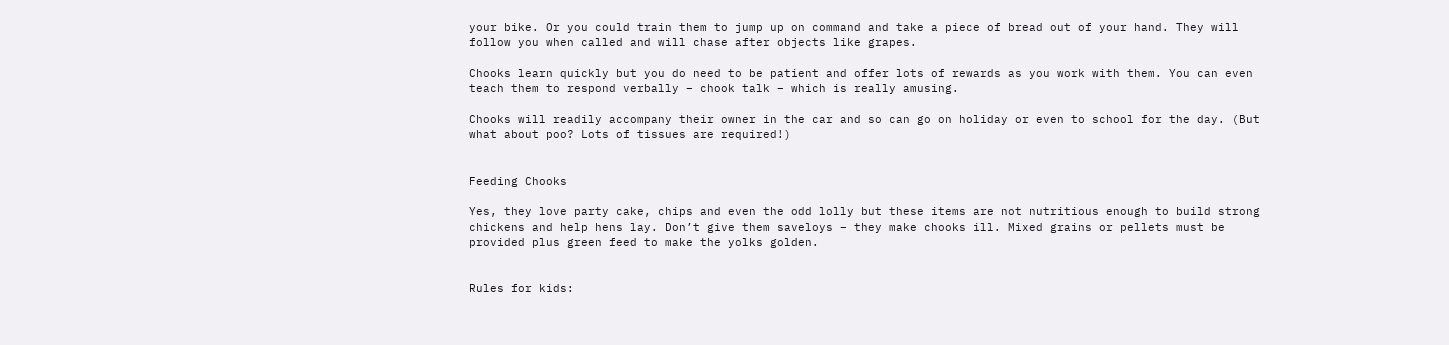your bike. Or you could train them to jump up on command and take a piece of bread out of your hand. They will follow you when called and will chase after objects like grapes.

Chooks learn quickly but you do need to be patient and offer lots of rewards as you work with them. You can even teach them to respond verbally – chook talk – which is really amusing.

Chooks will readily accompany their owner in the car and so can go on holiday or even to school for the day. (But what about poo? Lots of tissues are required!)


Feeding Chooks

Yes, they love party cake, chips and even the odd lolly but these items are not nutritious enough to build strong chickens and help hens lay. Don’t give them saveloys – they make chooks ill. Mixed grains or pellets must be provided plus green feed to make the yolks golden.


Rules for kids: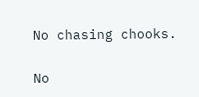No chasing chooks.

No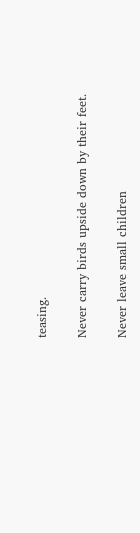teasing.

Never carry birds upside down by their feet.

Never leave small children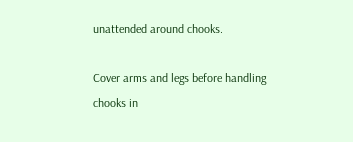unattended around chooks.

Cover arms and legs before handling chooks in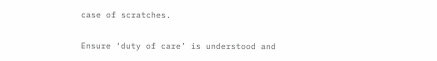case of scratches.

Ensure ‘duty of care’ is understood and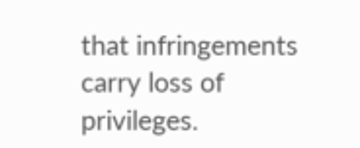that infringements carry loss of privileges.